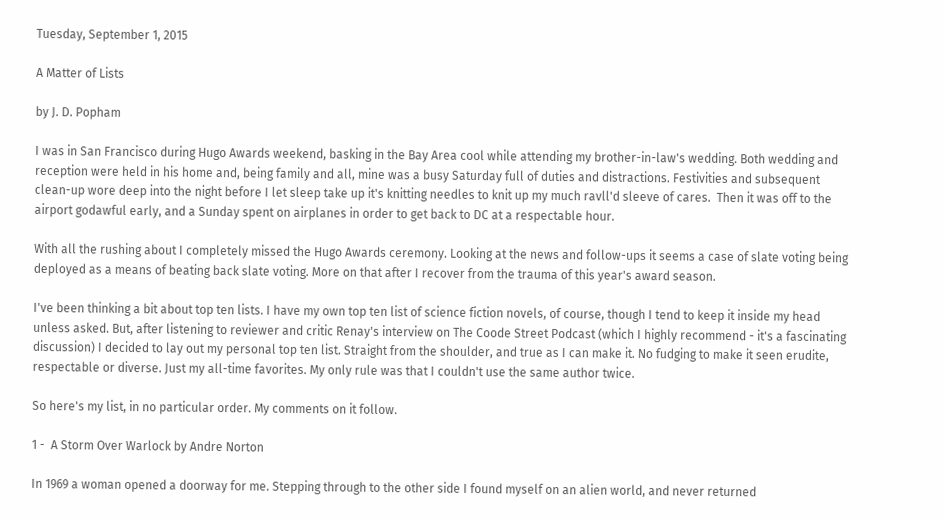Tuesday, September 1, 2015

A Matter of Lists

by J. D. Popham

I was in San Francisco during Hugo Awards weekend, basking in the Bay Area cool while attending my brother-in-law's wedding. Both wedding and reception were held in his home and, being family and all, mine was a busy Saturday full of duties and distractions. Festivities and subsequent clean-up wore deep into the night before I let sleep take up it's knitting needles to knit up my much ravll'd sleeve of cares.  Then it was off to the airport godawful early, and a Sunday spent on airplanes in order to get back to DC at a respectable hour.

With all the rushing about I completely missed the Hugo Awards ceremony. Looking at the news and follow-ups it seems a case of slate voting being deployed as a means of beating back slate voting. More on that after I recover from the trauma of this year's award season.

I've been thinking a bit about top ten lists. I have my own top ten list of science fiction novels, of course, though I tend to keep it inside my head unless asked. But, after listening to reviewer and critic Renay's interview on The Coode Street Podcast (which I highly recommend - it's a fascinating discussion) I decided to lay out my personal top ten list. Straight from the shoulder, and true as I can make it. No fudging to make it seen erudite, respectable or diverse. Just my all-time favorites. My only rule was that I couldn't use the same author twice.

So here's my list, in no particular order. My comments on it follow.

1 -  A Storm Over Warlock by Andre Norton

In 1969 a woman opened a doorway for me. Stepping through to the other side I found myself on an alien world, and never returned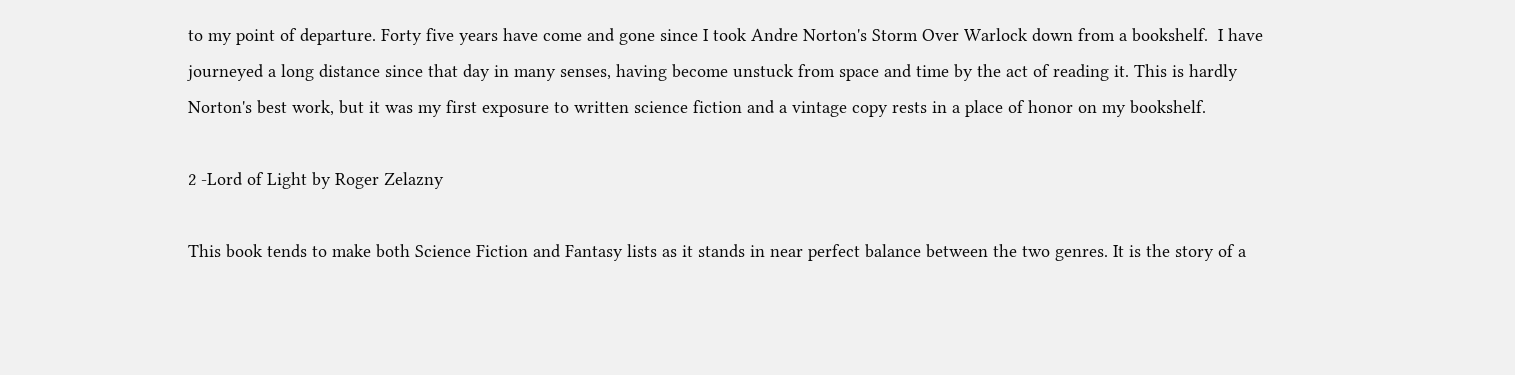to my point of departure. Forty five years have come and gone since I took Andre Norton's Storm Over Warlock down from a bookshelf.  I have journeyed a long distance since that day in many senses, having become unstuck from space and time by the act of reading it. This is hardly Norton's best work, but it was my first exposure to written science fiction and a vintage copy rests in a place of honor on my bookshelf.

2 -Lord of Light by Roger Zelazny

This book tends to make both Science Fiction and Fantasy lists as it stands in near perfect balance between the two genres. It is the story of a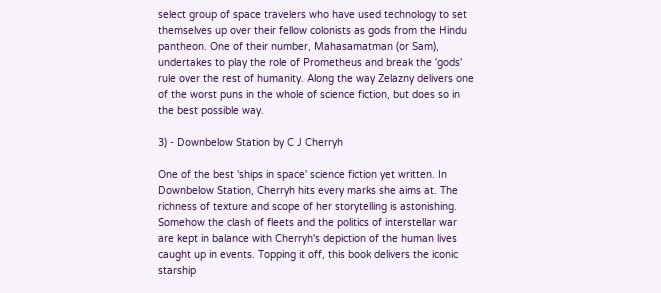select group of space travelers who have used technology to set themselves up over their fellow colonists as gods from the Hindu pantheon. One of their number, Mahasamatman (or Sam), undertakes to play the role of Prometheus and break the 'gods' rule over the rest of humanity. Along the way Zelazny delivers one of the worst puns in the whole of science fiction, but does so in the best possible way.

3) - Downbelow Station by C J Cherryh

One of the best 'ships in space' science fiction yet written. In Downbelow Station, Cherryh hits every marks she aims at. The richness of texture and scope of her storytelling is astonishing. Somehow the clash of fleets and the politics of interstellar war are kept in balance with Cherryh's depiction of the human lives caught up in events. Topping it off, this book delivers the iconic starship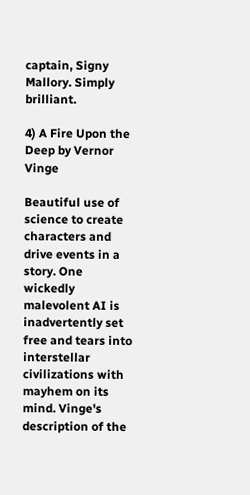captain, Signy Mallory. Simply brilliant.

4) A Fire Upon the Deep by Vernor Vinge

Beautiful use of science to create characters and drive events in a story. One wickedly malevolent AI is inadvertently set free and tears into interstellar civilizations with mayhem on its mind. Vinge's description of the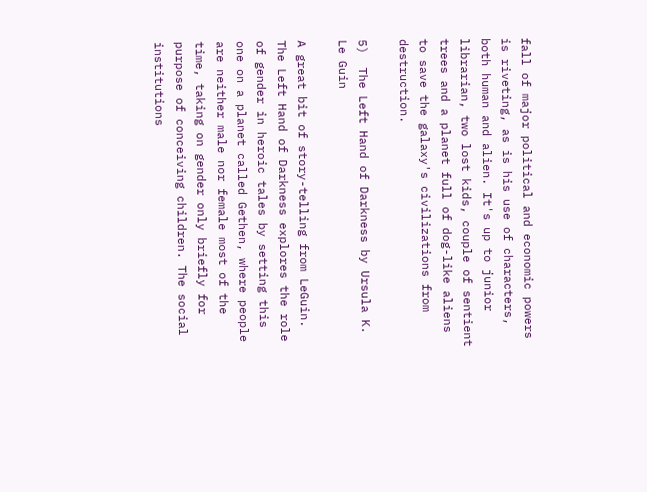fall of major political and economic powers is riveting, as is his use of characters, both human and alien. It's up to junior librarian, two lost kids, couple of sentient trees and a planet full of dog-like aliens to save the galaxy's civilizations from destruction.

5)  The Left Hand of Darkness by Ursula K. Le Guin

A great bit of story-telling from LeGuin. The Left Hand of Darkness explores the role of gender in heroic tales by setting this one on a planet called Gethen, where people are neither male nor female most of the time, taking on gender only briefly for purpose of conceiving children. The social institutions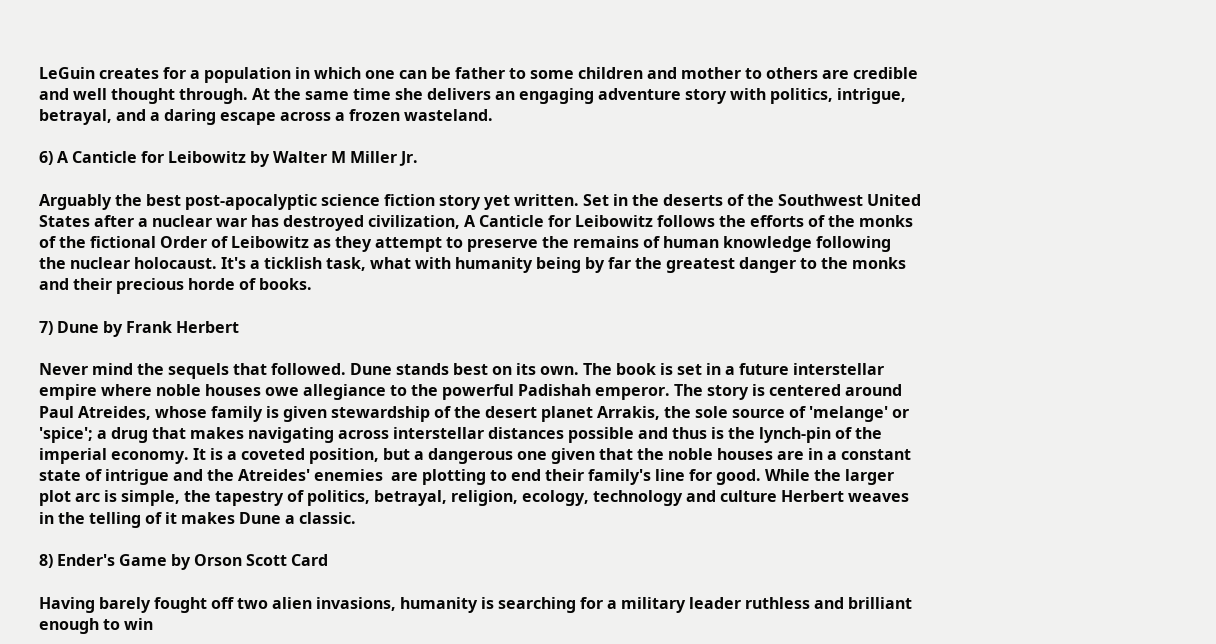LeGuin creates for a population in which one can be father to some children and mother to others are credible and well thought through. At the same time she delivers an engaging adventure story with politics, intrigue, betrayal, and a daring escape across a frozen wasteland.

6) A Canticle for Leibowitz by Walter M Miller Jr.

Arguably the best post-apocalyptic science fiction story yet written. Set in the deserts of the Southwest United States after a nuclear war has destroyed civilization, A Canticle for Leibowitz follows the efforts of the monks of the fictional Order of Leibowitz as they attempt to preserve the remains of human knowledge following the nuclear holocaust. It's a ticklish task, what with humanity being by far the greatest danger to the monks and their precious horde of books.

7) Dune by Frank Herbert

Never mind the sequels that followed. Dune stands best on its own. The book is set in a future interstellar empire where noble houses owe allegiance to the powerful Padishah emperor. The story is centered around Paul Atreides, whose family is given stewardship of the desert planet Arrakis, the sole source of 'melange' or 'spice'; a drug that makes navigating across interstellar distances possible and thus is the lynch-pin of the imperial economy. It is a coveted position, but a dangerous one given that the noble houses are in a constant state of intrigue and the Atreides' enemies  are plotting to end their family's line for good. While the larger plot arc is simple, the tapestry of politics, betrayal, religion, ecology, technology and culture Herbert weaves in the telling of it makes Dune a classic.

8) Ender's Game by Orson Scott Card

Having barely fought off two alien invasions, humanity is searching for a military leader ruthless and brilliant enough to win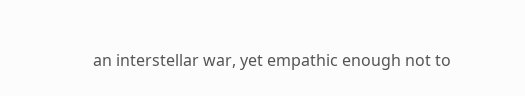an interstellar war, yet empathic enough not to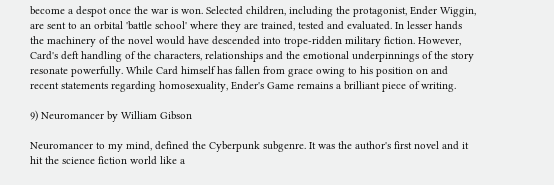become a despot once the war is won. Selected children, including the protagonist, Ender Wiggin, are sent to an orbital 'battle school' where they are trained, tested and evaluated. In lesser hands the machinery of the novel would have descended into trope-ridden military fiction. However, Card's deft handling of the characters, relationships and the emotional underpinnings of the story resonate powerfully. While Card himself has fallen from grace owing to his position on and recent statements regarding homosexuality, Ender's Game remains a brilliant piece of writing.

9) Neuromancer by William Gibson

Neuromancer to my mind, defined the Cyberpunk subgenre. It was the author's first novel and it hit the science fiction world like a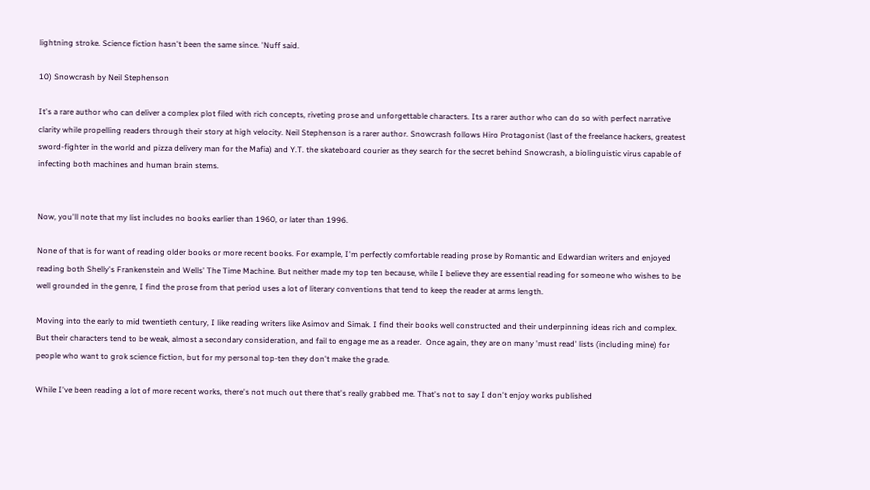lightning stroke. Science fiction hasn't been the same since. 'Nuff said.

10) Snowcrash by Neil Stephenson

It's a rare author who can deliver a complex plot filed with rich concepts, riveting prose and unforgettable characters. Its a rarer author who can do so with perfect narrative clarity while propelling readers through their story at high velocity. Neil Stephenson is a rarer author. Snowcrash follows Hiro Protagonist (last of the freelance hackers, greatest sword-fighter in the world and pizza delivery man for the Mafia) and Y.T. the skateboard courier as they search for the secret behind Snowcrash, a biolinguistic virus capable of infecting both machines and human brain stems.


Now, you'll note that my list includes no books earlier than 1960, or later than 1996.

None of that is for want of reading older books or more recent books. For example, I'm perfectly comfortable reading prose by Romantic and Edwardian writers and enjoyed reading both Shelly's Frankenstein and Wells' The Time Machine. But neither made my top ten because, while I believe they are essential reading for someone who wishes to be well grounded in the genre, I find the prose from that period uses a lot of literary conventions that tend to keep the reader at arms length.

Moving into the early to mid twentieth century, I like reading writers like Asimov and Simak. I find their books well constructed and their underpinning ideas rich and complex. But their characters tend to be weak, almost a secondary consideration, and fail to engage me as a reader.  Once again, they are on many 'must read' lists (including mine) for people who want to grok science fiction, but for my personal top-ten they don't make the grade.

While I've been reading a lot of more recent works, there's not much out there that's really grabbed me. That's not to say I don't enjoy works published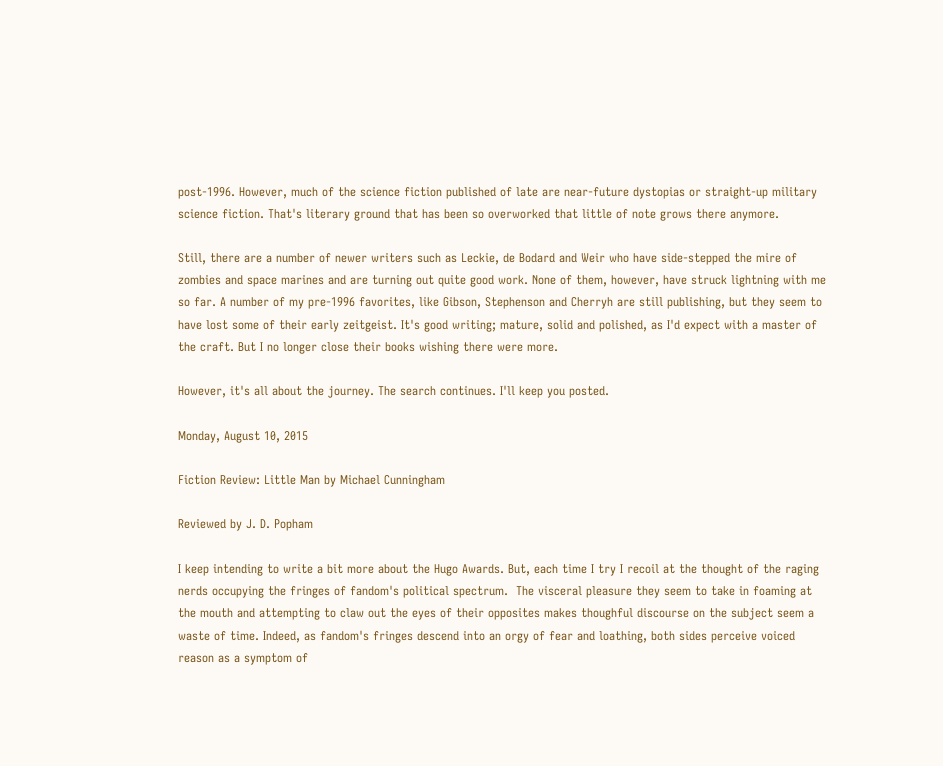post-1996. However, much of the science fiction published of late are near-future dystopias or straight-up military science fiction. That's literary ground that has been so overworked that little of note grows there anymore.

Still, there are a number of newer writers such as Leckie, de Bodard and Weir who have side-stepped the mire of zombies and space marines and are turning out quite good work. None of them, however, have struck lightning with me so far. A number of my pre-1996 favorites, like Gibson, Stephenson and Cherryh are still publishing, but they seem to have lost some of their early zeitgeist. It's good writing; mature, solid and polished, as I'd expect with a master of the craft. But I no longer close their books wishing there were more.

However, it's all about the journey. The search continues. I'll keep you posted.

Monday, August 10, 2015

Fiction Review: Little Man by Michael Cunningham

Reviewed by J. D. Popham

I keep intending to write a bit more about the Hugo Awards. But, each time I try I recoil at the thought of the raging nerds occupying the fringes of fandom's political spectrum.  The visceral pleasure they seem to take in foaming at the mouth and attempting to claw out the eyes of their opposites makes thoughful discourse on the subject seem a waste of time. Indeed, as fandom's fringes descend into an orgy of fear and loathing, both sides perceive voiced reason as a symptom of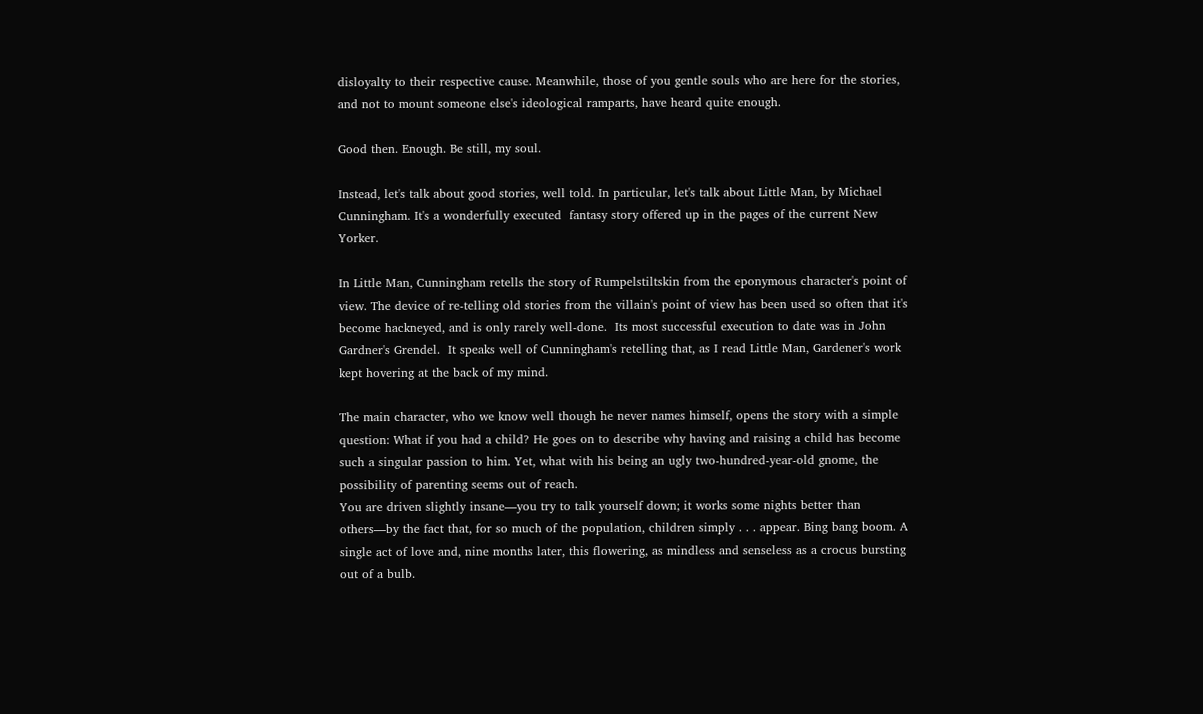disloyalty to their respective cause. Meanwhile, those of you gentle souls who are here for the stories, and not to mount someone else's ideological ramparts, have heard quite enough.

Good then. Enough. Be still, my soul.

Instead, let's talk about good stories, well told. In particular, let's talk about Little Man, by Michael Cunningham. It's a wonderfully executed  fantasy story offered up in the pages of the current New Yorker.

In Little Man, Cunningham retells the story of Rumpelstiltskin from the eponymous character's point of view. The device of re-telling old stories from the villain's point of view has been used so often that it's become hackneyed, and is only rarely well-done.  Its most successful execution to date was in John Gardner's Grendel.  It speaks well of Cunningham's retelling that, as I read Little Man, Gardener's work kept hovering at the back of my mind.

The main character, who we know well though he never names himself, opens the story with a simple question: What if you had a child? He goes on to describe why having and raising a child has become such a singular passion to him. Yet, what with his being an ugly two-hundred-year-old gnome, the possibility of parenting seems out of reach.
You are driven slightly insane—you try to talk yourself down; it works some nights better than others—by the fact that, for so much of the population, children simply . . . appear. Bing bang boom. A single act of love and, nine months later, this flowering, as mindless and senseless as a crocus bursting out of a bulb.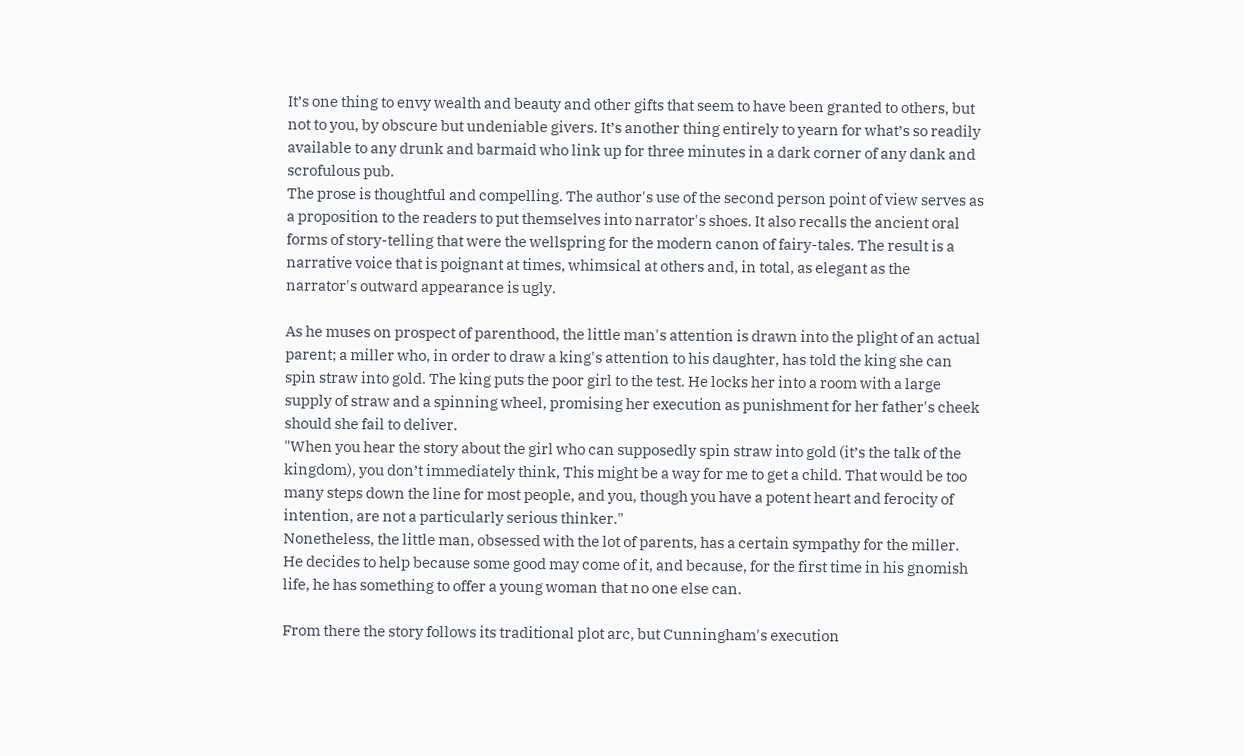It’s one thing to envy wealth and beauty and other gifts that seem to have been granted to others, but not to you, by obscure but undeniable givers. It’s another thing entirely to yearn for what’s so readily available to any drunk and barmaid who link up for three minutes in a dark corner of any dank and scrofulous pub.
The prose is thoughtful and compelling. The author's use of the second person point of view serves as a proposition to the readers to put themselves into narrator's shoes. It also recalls the ancient oral forms of story-telling that were the wellspring for the modern canon of fairy-tales. The result is a narrative voice that is poignant at times, whimsical at others and, in total, as elegant as the narrator's outward appearance is ugly.

As he muses on prospect of parenthood, the little man's attention is drawn into the plight of an actual parent; a miller who, in order to draw a king's attention to his daughter, has told the king she can spin straw into gold. The king puts the poor girl to the test. He locks her into a room with a large supply of straw and a spinning wheel, promising her execution as punishment for her father's cheek should she fail to deliver.
"When you hear the story about the girl who can supposedly spin straw into gold (it’s the talk of the kingdom), you don’t immediately think, This might be a way for me to get a child. That would be too many steps down the line for most people, and you, though you have a potent heart and ferocity of intention, are not a particularly serious thinker."
Nonetheless, the little man, obsessed with the lot of parents, has a certain sympathy for the miller. He decides to help because some good may come of it, and because, for the first time in his gnomish life, he has something to offer a young woman that no one else can.

From there the story follows its traditional plot arc, but Cunningham's execution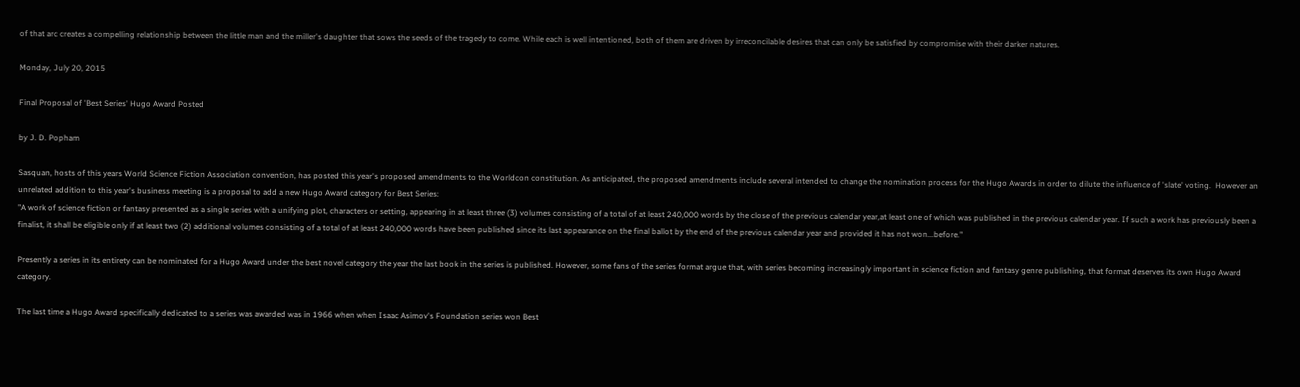of that arc creates a compelling relationship between the little man and the miller's daughter that sows the seeds of the tragedy to come. While each is well intentioned, both of them are driven by irreconcilable desires that can only be satisfied by compromise with their darker natures.

Monday, July 20, 2015

Final Proposal of 'Best Series' Hugo Award Posted

by J. D. Popham

Sasquan, hosts of this years World Science Fiction Association convention, has posted this year's proposed amendments to the Worldcon constitution. As anticipated, the proposed amendments include several intended to change the nomination process for the Hugo Awards in order to dilute the influence of 'slate' voting.  However an unrelated addition to this year's business meeting is a proposal to add a new Hugo Award category for Best Series:
"A work of science fiction or fantasy presented as a single series with a unifying plot, characters or setting, appearing in at least three (3) volumes consisting of a total of at least 240,000 words by the close of the previous calendar year,at least one of which was published in the previous calendar year. If such a work has previously been a finalist, it shall be eligible only if at least two (2) additional volumes consisting of a total of at least 240,000 words have been published since its last appearance on the final ballot by the end of the previous calendar year and provided it has not won...before."

Presently a series in its entirety can be nominated for a Hugo Award under the best novel category the year the last book in the series is published. However, some fans of the series format argue that, with series becoming increasingly important in science fiction and fantasy genre publishing, that format deserves its own Hugo Award category.

The last time a Hugo Award specifically dedicated to a series was awarded was in 1966 when when Isaac Asimov's Foundation series won Best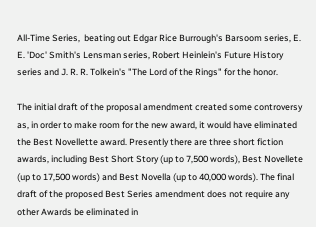All-Time Series,  beating out Edgar Rice Burrough's Barsoom series, E. E. 'Doc' Smith's Lensman series, Robert Heinlein's Future History series and J. R. R. Tolkein's "The Lord of the Rings" for the honor.

The initial draft of the proposal amendment created some controversy as, in order to make room for the new award, it would have eliminated the Best Novellette award. Presently there are three short fiction awards, including Best Short Story (up to 7,500 words), Best Novellete  (up to 17,500 words) and Best Novella (up to 40,000 words). The final draft of the proposed Best Series amendment does not require any other Awards be eliminated in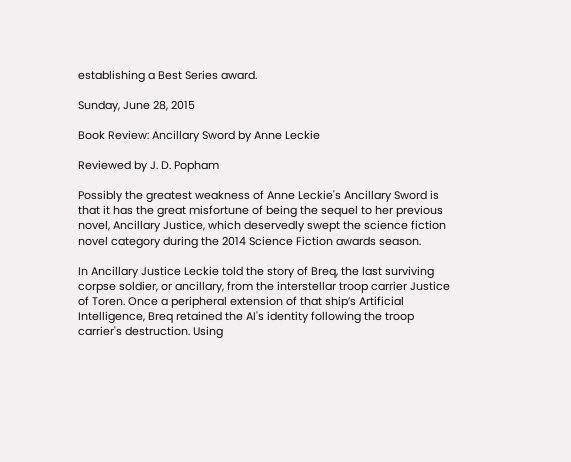establishing a Best Series award.

Sunday, June 28, 2015

Book Review: Ancillary Sword by Anne Leckie

Reviewed by J. D. Popham

Possibly the greatest weakness of Anne Leckie's Ancillary Sword is that it has the great misfortune of being the sequel to her previous novel, Ancillary Justice, which deservedly swept the science fiction novel category during the 2014 Science Fiction awards season.

In Ancillary Justice Leckie told the story of Breq, the last surviving corpse soldier, or ancillary, from the interstellar troop carrier Justice of Toren. Once a peripheral extension of that ship’s Artificial Intelligence, Breq retained the AI's identity following the troop carrier's destruction. Using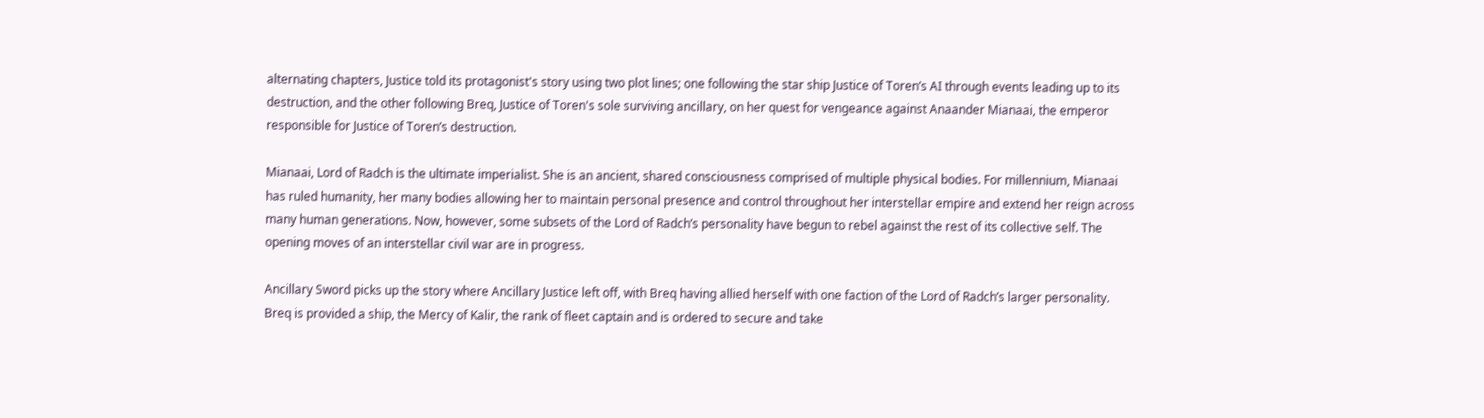alternating chapters, Justice told its protagonist's story using two plot lines; one following the star ship Justice of Toren’s AI through events leading up to its destruction, and the other following Breq, Justice of Toren's sole surviving ancillary, on her quest for vengeance against Anaander Mianaai, the emperor responsible for Justice of Toren’s destruction.

Mianaai, Lord of Radch is the ultimate imperialist. She is an ancient, shared consciousness comprised of multiple physical bodies. For millennium, Mianaai has ruled humanity, her many bodies allowing her to maintain personal presence and control throughout her interstellar empire and extend her reign across many human generations. Now, however, some subsets of the Lord of Radch’s personality have begun to rebel against the rest of its collective self. The opening moves of an interstellar civil war are in progress.

Ancillary Sword picks up the story where Ancillary Justice left off, with Breq having allied herself with one faction of the Lord of Radch’s larger personality. Breq is provided a ship, the Mercy of Kalir, the rank of fleet captain and is ordered to secure and take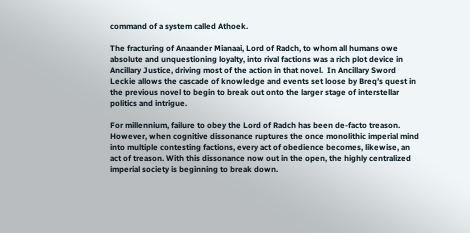command of a system called Athoek.

The fracturing of Anaander Mianaai, Lord of Radch, to whom all humans owe absolute and unquestioning loyalty, into rival factions was a rich plot device in Ancillary Justice, driving most of the action in that novel.  In Ancillary Sword Leckie allows the cascade of knowledge and events set loose by Breq’s quest in the previous novel to begin to break out onto the larger stage of interstellar politics and intrigue.

For millennium, failure to obey the Lord of Radch has been de-facto treason. However, when cognitive dissonance ruptures the once monolithic imperial mind into multiple contesting factions, every act of obedience becomes, likewise, an act of treason. With this dissonance now out in the open, the highly centralized imperial society is beginning to break down.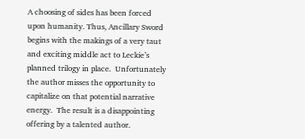A choosing of sides has been forced upon humanity. Thus, Ancillary Sword begins with the makings of a very taut and exciting middle act to Leckie’s planned trilogy in place.  Unfortunately the author misses the opportunity to capitalize on that potential narrative energy.  The result is a disappointing offering by a talented author.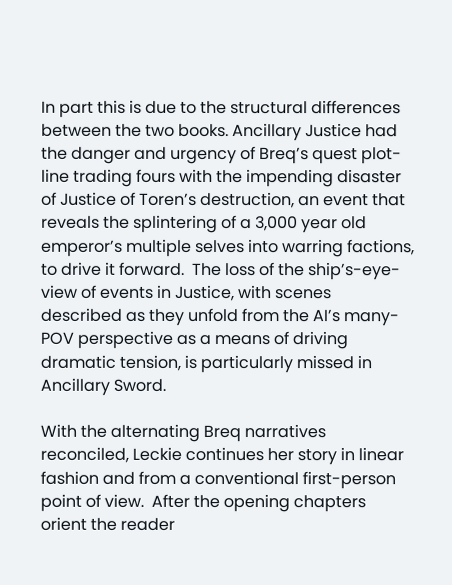In part this is due to the structural differences between the two books. Ancillary Justice had the danger and urgency of Breq’s quest plot-line trading fours with the impending disaster of Justice of Toren’s destruction, an event that reveals the splintering of a 3,000 year old emperor’s multiple selves into warring factions, to drive it forward.  The loss of the ship’s-eye-view of events in Justice, with scenes described as they unfold from the AI’s many-POV perspective as a means of driving dramatic tension, is particularly missed in Ancillary Sword.

With the alternating Breq narratives reconciled, Leckie continues her story in linear fashion and from a conventional first-person point of view.  After the opening chapters orient the reader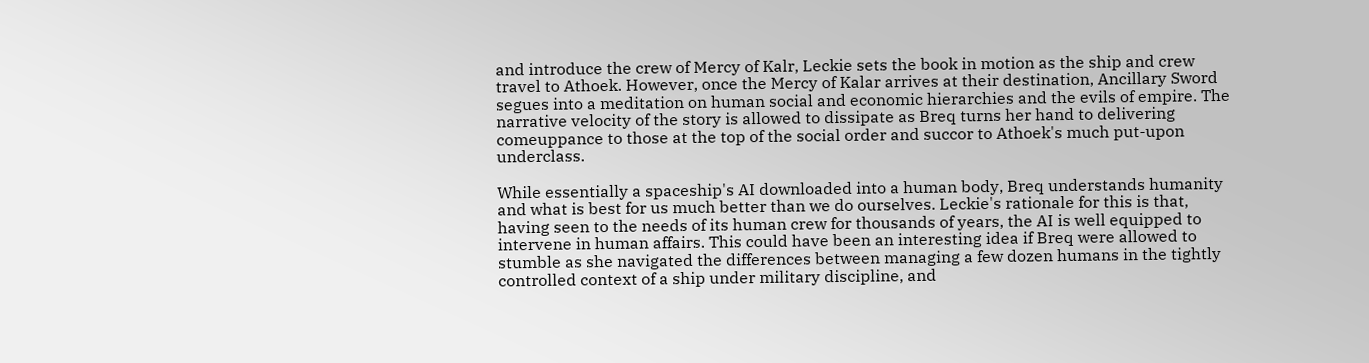and introduce the crew of Mercy of Kalr, Leckie sets the book in motion as the ship and crew travel to Athoek. However, once the Mercy of Kalar arrives at their destination, Ancillary Sword segues into a meditation on human social and economic hierarchies and the evils of empire. The narrative velocity of the story is allowed to dissipate as Breq turns her hand to delivering comeuppance to those at the top of the social order and succor to Athoek's much put-upon underclass.

While essentially a spaceship's AI downloaded into a human body, Breq understands humanity and what is best for us much better than we do ourselves. Leckie's rationale for this is that, having seen to the needs of its human crew for thousands of years, the AI is well equipped to intervene in human affairs. This could have been an interesting idea if Breq were allowed to stumble as she navigated the differences between managing a few dozen humans in the tightly controlled context of a ship under military discipline, and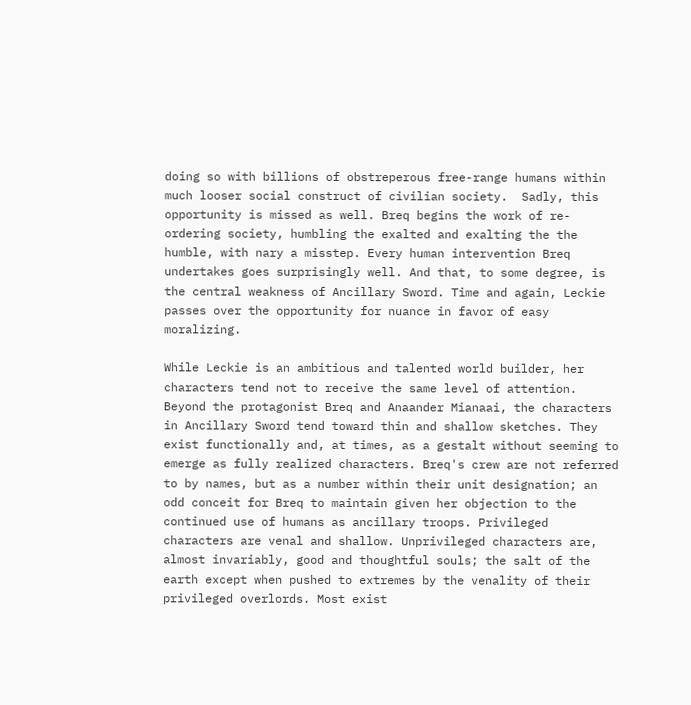doing so with billions of obstreperous free-range humans within much looser social construct of civilian society.  Sadly, this opportunity is missed as well. Breq begins the work of re-ordering society, humbling the exalted and exalting the the humble, with nary a misstep. Every human intervention Breq undertakes goes surprisingly well. And that, to some degree, is the central weakness of Ancillary Sword. Time and again, Leckie passes over the opportunity for nuance in favor of easy moralizing.

While Leckie is an ambitious and talented world builder, her characters tend not to receive the same level of attention. Beyond the protagonist Breq and Anaander Mianaai, the characters in Ancillary Sword tend toward thin and shallow sketches. They exist functionally and, at times, as a gestalt without seeming to emerge as fully realized characters. Breq's crew are not referred to by names, but as a number within their unit designation; an odd conceit for Breq to maintain given her objection to the continued use of humans as ancillary troops. Privileged characters are venal and shallow. Unprivileged characters are, almost invariably, good and thoughtful souls; the salt of the earth except when pushed to extremes by the venality of their privileged overlords. Most exist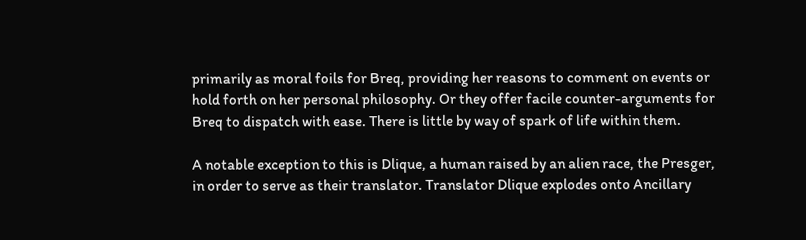primarily as moral foils for Breq, providing her reasons to comment on events or hold forth on her personal philosophy. Or they offer facile counter-arguments for Breq to dispatch with ease. There is little by way of spark of life within them.

A notable exception to this is Dlique, a human raised by an alien race, the Presger, in order to serve as their translator. Translator Dlique explodes onto Ancillary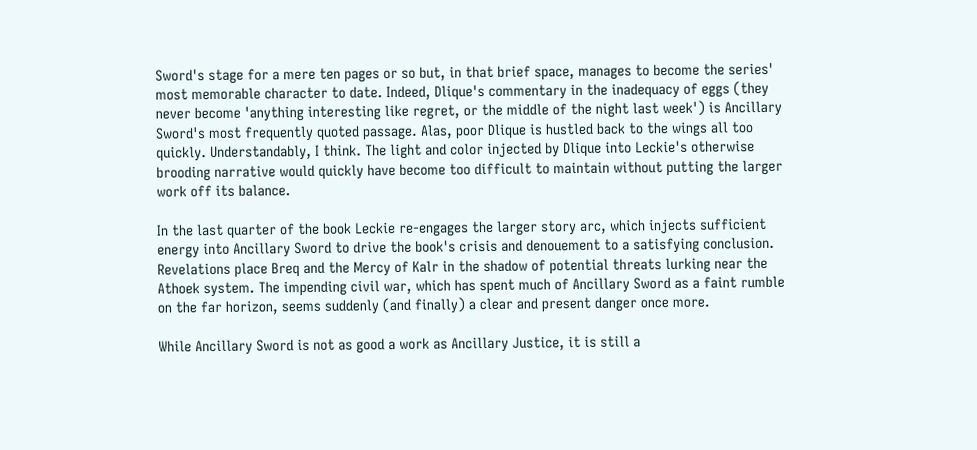Sword's stage for a mere ten pages or so but, in that brief space, manages to become the series' most memorable character to date. Indeed, Dlique's commentary in the inadequacy of eggs (they never become 'anything interesting like regret, or the middle of the night last week') is Ancillary Sword's most frequently quoted passage. Alas, poor Dlique is hustled back to the wings all too quickly. Understandably, I think. The light and color injected by Dlique into Leckie's otherwise brooding narrative would quickly have become too difficult to maintain without putting the larger work off its balance.

In the last quarter of the book Leckie re-engages the larger story arc, which injects sufficient energy into Ancillary Sword to drive the book's crisis and denouement to a satisfying conclusion. Revelations place Breq and the Mercy of Kalr in the shadow of potential threats lurking near the Athoek system. The impending civil war, which has spent much of Ancillary Sword as a faint rumble on the far horizon, seems suddenly (and finally) a clear and present danger once more.

While Ancillary Sword is not as good a work as Ancillary Justice, it is still a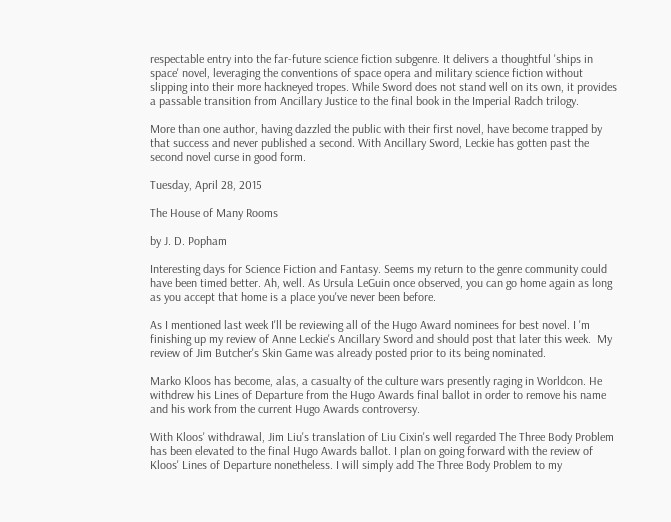respectable entry into the far-future science fiction subgenre. It delivers a thoughtful 'ships in space' novel, leveraging the conventions of space opera and military science fiction without slipping into their more hackneyed tropes. While Sword does not stand well on its own, it provides a passable transition from Ancillary Justice to the final book in the Imperial Radch trilogy.

More than one author, having dazzled the public with their first novel, have become trapped by that success and never published a second. With Ancillary Sword, Leckie has gotten past the second novel curse in good form.

Tuesday, April 28, 2015

The House of Many Rooms

by J. D. Popham

Interesting days for Science Fiction and Fantasy. Seems my return to the genre community could have been timed better. Ah, well. As Ursula LeGuin once observed, you can go home again as long as you accept that home is a place you've never been before.

As I mentioned last week I'll be reviewing all of the Hugo Award nominees for best novel. I 'm finishing up my review of Anne Leckie's Ancillary Sword and should post that later this week.  My review of Jim Butcher's Skin Game was already posted prior to its being nominated.

Marko Kloos has become, alas, a casualty of the culture wars presently raging in Worldcon. He withdrew his Lines of Departure from the Hugo Awards final ballot in order to remove his name and his work from the current Hugo Awards controversy.

With Kloos' withdrawal, Jim Liu's translation of Liu Cixin's well regarded The Three Body Problem has been elevated to the final Hugo Awards ballot. I plan on going forward with the review of Kloos' Lines of Departure nonetheless. I will simply add The Three Body Problem to my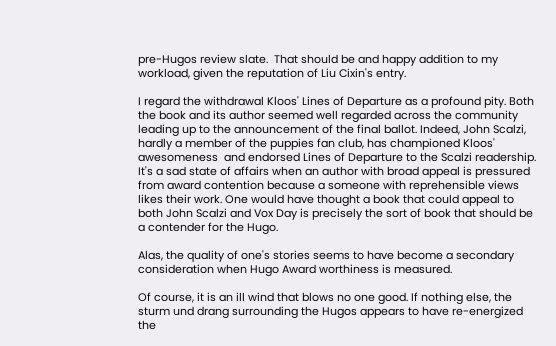pre-Hugos review slate.  That should be and happy addition to my workload, given the reputation of Liu Cixin's entry.

I regard the withdrawal Kloos' Lines of Departure as a profound pity. Both the book and its author seemed well regarded across the community leading up to the announcement of the final ballot. Indeed, John Scalzi, hardly a member of the puppies fan club, has championed Kloos' awesomeness  and endorsed Lines of Departure to the Scalzi readership. It's a sad state of affairs when an author with broad appeal is pressured from award contention because a someone with reprehensible views likes their work. One would have thought a book that could appeal to both John Scalzi and Vox Day is precisely the sort of book that should be a contender for the Hugo.

Alas, the quality of one's stories seems to have become a secondary consideration when Hugo Award worthiness is measured.

Of course, it is an ill wind that blows no one good. If nothing else, the sturm und drang surrounding the Hugos appears to have re-energized the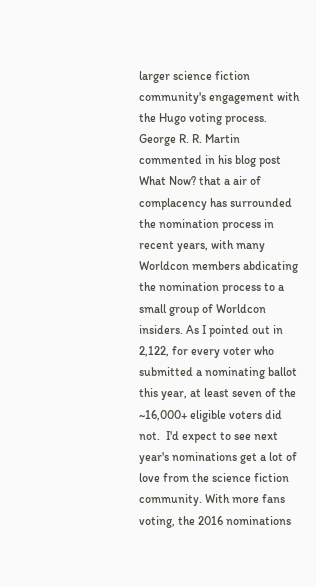larger science fiction community's engagement with the Hugo voting process. George R. R. Martin commented in his blog post What Now? that a air of complacency has surrounded the nomination process in recent years, with many Worldcon members abdicating the nomination process to a small group of Worldcon insiders. As I pointed out in 2,122, for every voter who submitted a nominating ballot this year, at least seven of the ~16,000+ eligible voters did not.  I'd expect to see next year's nominations get a lot of love from the science fiction community. With more fans voting, the 2016 nominations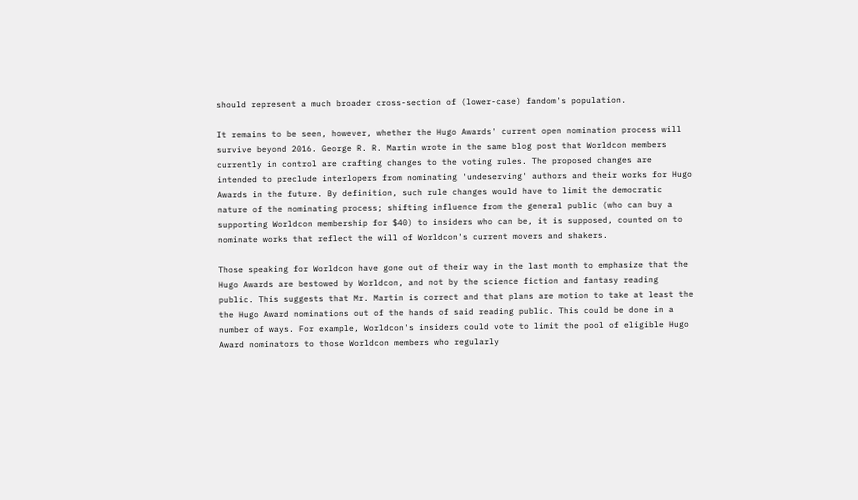should represent a much broader cross-section of (lower-case) fandom's population.

It remains to be seen, however, whether the Hugo Awards' current open nomination process will survive beyond 2016. George R. R. Martin wrote in the same blog post that Worldcon members currently in control are crafting changes to the voting rules. The proposed changes are intended to preclude interlopers from nominating 'undeserving' authors and their works for Hugo Awards in the future. By definition, such rule changes would have to limit the democratic nature of the nominating process; shifting influence from the general public (who can buy a supporting Worldcon membership for $40) to insiders who can be, it is supposed, counted on to nominate works that reflect the will of Worldcon's current movers and shakers.

Those speaking for Worldcon have gone out of their way in the last month to emphasize that the Hugo Awards are bestowed by Worldcon, and not by the science fiction and fantasy reading public. This suggests that Mr. Martin is correct and that plans are motion to take at least the the Hugo Award nominations out of the hands of said reading public. This could be done in a number of ways. For example, Worldcon's insiders could vote to limit the pool of eligible Hugo Award nominators to those Worldcon members who regularly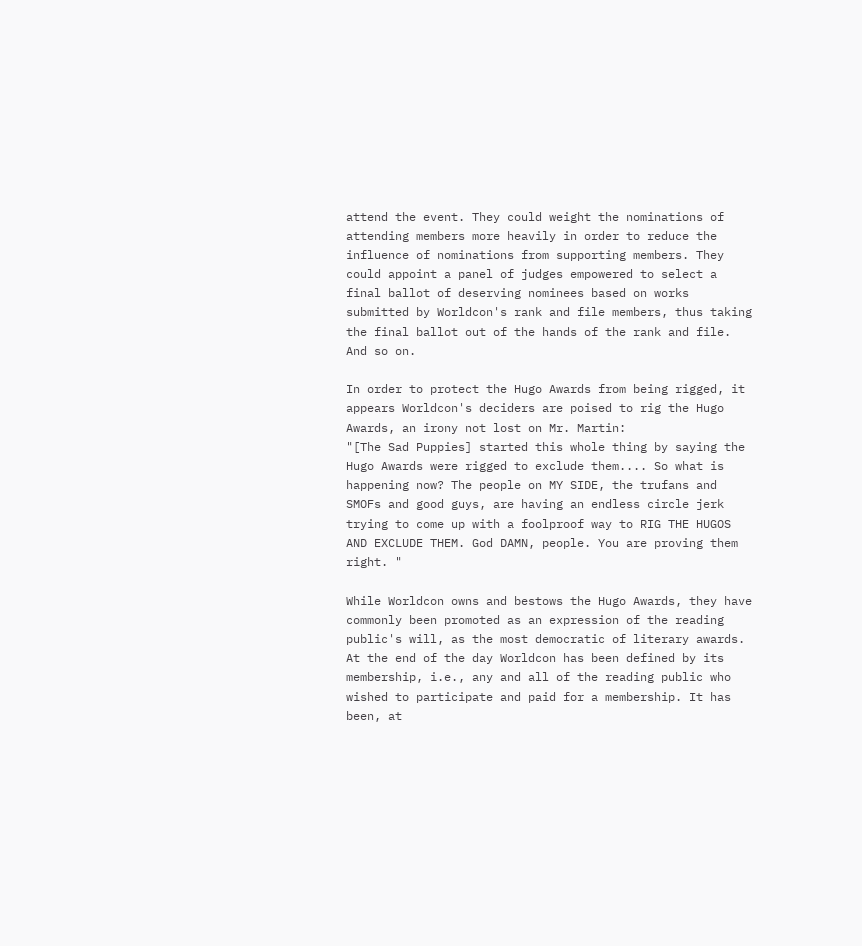attend the event. They could weight the nominations of attending members more heavily in order to reduce the influence of nominations from supporting members. They could appoint a panel of judges empowered to select a final ballot of deserving nominees based on works submitted by Worldcon's rank and file members, thus taking the final ballot out of the hands of the rank and file. And so on.

In order to protect the Hugo Awards from being rigged, it appears Worldcon's deciders are poised to rig the Hugo Awards, an irony not lost on Mr. Martin:
"[The Sad Puppies] started this whole thing by saying the Hugo Awards were rigged to exclude them.... So what is happening now? The people on MY SIDE, the trufans and SMOFs and good guys, are having an endless circle jerk trying to come up with a foolproof way to RIG THE HUGOS AND EXCLUDE THEM. God DAMN, people. You are proving them right. "

While Worldcon owns and bestows the Hugo Awards, they have commonly been promoted as an expression of the reading public's will, as the most democratic of literary awards. At the end of the day Worldcon has been defined by its membership, i.e., any and all of the reading public who wished to participate and paid for a membership. It has been, at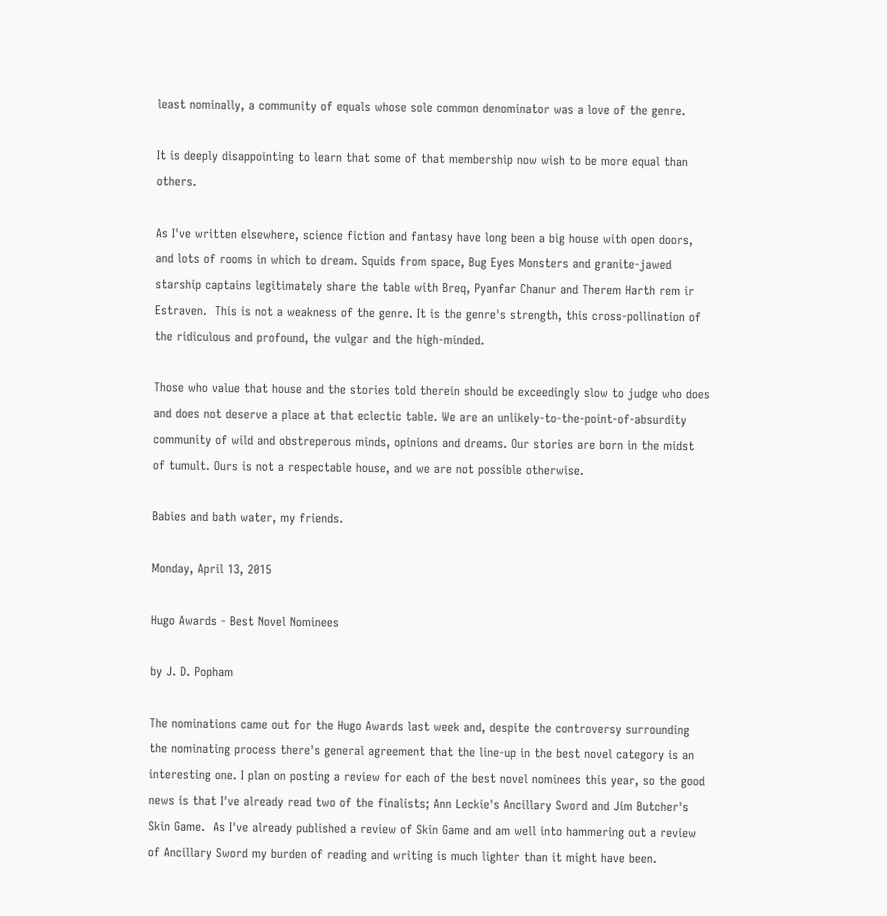least nominally, a community of equals whose sole common denominator was a love of the genre.

It is deeply disappointing to learn that some of that membership now wish to be more equal than others.

As I've written elsewhere, science fiction and fantasy have long been a big house with open doors, and lots of rooms in which to dream. Squids from space, Bug Eyes Monsters and granite-jawed starship captains legitimately share the table with Breq, Pyanfar Chanur and Therem Harth rem ir Estraven.  This is not a weakness of the genre. It is the genre's strength, this cross-pollination of the ridiculous and profound, the vulgar and the high-minded.

Those who value that house and the stories told therein should be exceedingly slow to judge who does and does not deserve a place at that eclectic table. We are an unlikely-to-the-point-of-absurdity community of wild and obstreperous minds, opinions and dreams. Our stories are born in the midst of tumult. Ours is not a respectable house, and we are not possible otherwise.

Babies and bath water, my friends.

Monday, April 13, 2015

Hugo Awards - Best Novel Nominees

by J. D. Popham

The nominations came out for the Hugo Awards last week and, despite the controversy surrounding the nominating process there's general agreement that the line-up in the best novel category is an interesting one. I plan on posting a review for each of the best novel nominees this year, so the good news is that I've already read two of the finalists; Ann Leckie's Ancillary Sword and Jim Butcher's Skin Game.  As I've already published a review of Skin Game and am well into hammering out a review of Ancillary Sword my burden of reading and writing is much lighter than it might have been.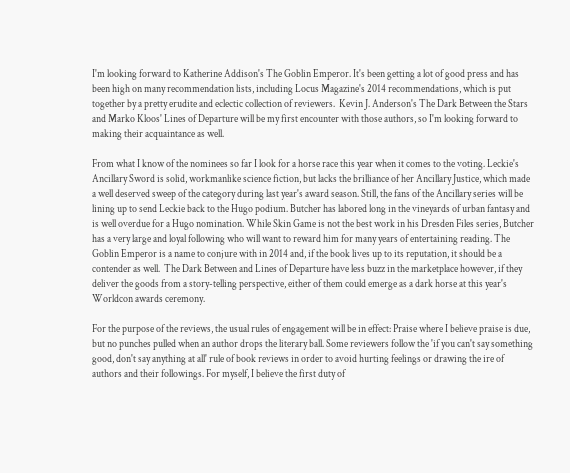I'm looking forward to Katherine Addison's The Goblin Emperor. It's been getting a lot of good press and has been high on many recommendation lists, including Locus Magazine's 2014 recommendations, which is put together by a pretty erudite and eclectic collection of reviewers.  Kevin J. Anderson's The Dark Between the Stars and Marko Kloos' Lines of Departure will be my first encounter with those authors, so I'm looking forward to making their acquaintance as well.

From what I know of the nominees so far I look for a horse race this year when it comes to the voting. Leckie's Ancillary Sword is solid, workmanlike science fiction, but lacks the brilliance of her Ancillary Justice, which made a well deserved sweep of the category during last year's award season. Still, the fans of the Ancillary series will be lining up to send Leckie back to the Hugo podium. Butcher has labored long in the vineyards of urban fantasy and is well overdue for a Hugo nomination. While Skin Game is not the best work in his Dresden Files series, Butcher has a very large and loyal following who will want to reward him for many years of entertaining reading. The Goblin Emperor is a name to conjure with in 2014 and, if the book lives up to its reputation, it should be a contender as well.  The Dark Between and Lines of Departure have less buzz in the marketplace however, if they deliver the goods from a story-telling perspective, either of them could emerge as a dark horse at this year's Worldcon awards ceremony.

For the purpose of the reviews, the usual rules of engagement will be in effect: Praise where I believe praise is due, but no punches pulled when an author drops the literary ball. Some reviewers follow the 'if you can't say something good, don't say anything at all' rule of book reviews in order to avoid hurting feelings or drawing the ire of authors and their followings. For myself, I believe the first duty of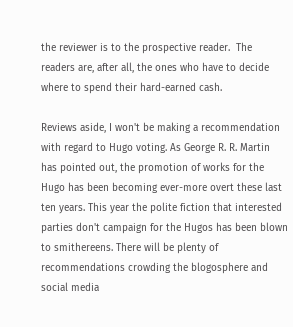the reviewer is to the prospective reader.  The readers are, after all, the ones who have to decide where to spend their hard-earned cash.

Reviews aside, I won't be making a recommendation with regard to Hugo voting. As George R. R. Martin has pointed out, the promotion of works for the Hugo has been becoming ever-more overt these last ten years. This year the polite fiction that interested parties don't campaign for the Hugos has been blown to smithereens. There will be plenty of recommendations crowding the blogosphere and social media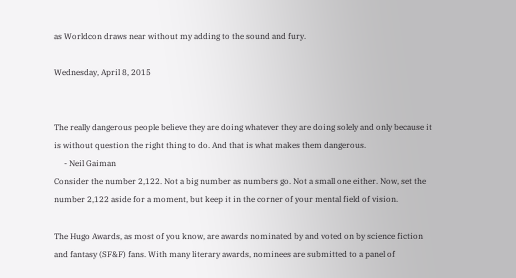as Worldcon draws near without my adding to the sound and fury.

Wednesday, April 8, 2015


The really dangerous people believe they are doing whatever they are doing solely and only because it is without question the right thing to do. And that is what makes them dangerous.
     - Neil Gaiman
Consider the number 2,122. Not a big number as numbers go. Not a small one either. Now, set the number 2,122 aside for a moment, but keep it in the corner of your mental field of vision.

The Hugo Awards, as most of you know, are awards nominated by and voted on by science fiction and fantasy (SF&F) fans. With many literary awards, nominees are submitted to a panel of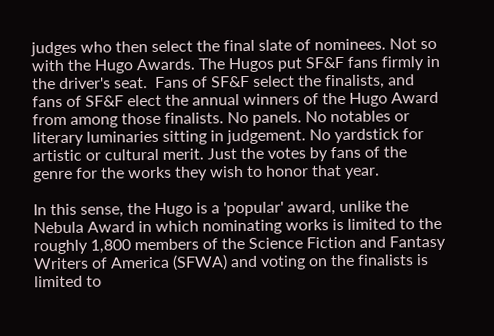judges who then select the final slate of nominees. Not so with the Hugo Awards. The Hugos put SF&F fans firmly in the driver's seat.  Fans of SF&F select the finalists, and fans of SF&F elect the annual winners of the Hugo Award from among those finalists. No panels. No notables or literary luminaries sitting in judgement. No yardstick for artistic or cultural merit. Just the votes by fans of the genre for the works they wish to honor that year.

In this sense, the Hugo is a 'popular' award, unlike the Nebula Award in which nominating works is limited to the roughly 1,800 members of the Science Fiction and Fantasy Writers of America (SFWA) and voting on the finalists is limited to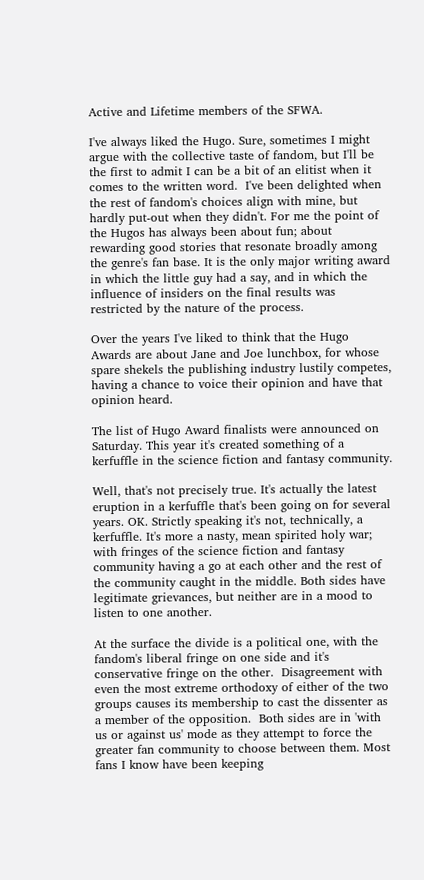Active and Lifetime members of the SFWA.

I've always liked the Hugo. Sure, sometimes I might argue with the collective taste of fandom, but I'll be the first to admit I can be a bit of an elitist when it comes to the written word.  I've been delighted when the rest of fandom's choices align with mine, but hardly put-out when they didn't. For me the point of the Hugos has always been about fun; about rewarding good stories that resonate broadly among the genre's fan base. It is the only major writing award in which the little guy had a say, and in which the influence of insiders on the final results was restricted by the nature of the process.

Over the years I've liked to think that the Hugo Awards are about Jane and Joe lunchbox, for whose spare shekels the publishing industry lustily competes, having a chance to voice their opinion and have that opinion heard.

The list of Hugo Award finalists were announced on Saturday. This year it's created something of a kerfuffle in the science fiction and fantasy community.

Well, that's not precisely true. It's actually the latest eruption in a kerfuffle that's been going on for several years. OK. Strictly speaking it's not, technically, a kerfuffle. It's more a nasty, mean spirited holy war; with fringes of the science fiction and fantasy community having a go at each other and the rest of the community caught in the middle. Both sides have legitimate grievances, but neither are in a mood to listen to one another.

At the surface the divide is a political one, with the fandom's liberal fringe on one side and it's conservative fringe on the other.  Disagreement with even the most extreme orthodoxy of either of the two groups causes its membership to cast the dissenter as a member of the opposition.  Both sides are in 'with us or against us' mode as they attempt to force the greater fan community to choose between them. Most fans I know have been keeping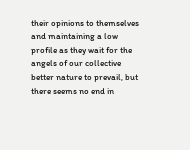their opinions to themselves and maintaining a low profile as they wait for the angels of our collective better nature to prevail, but there seems no end in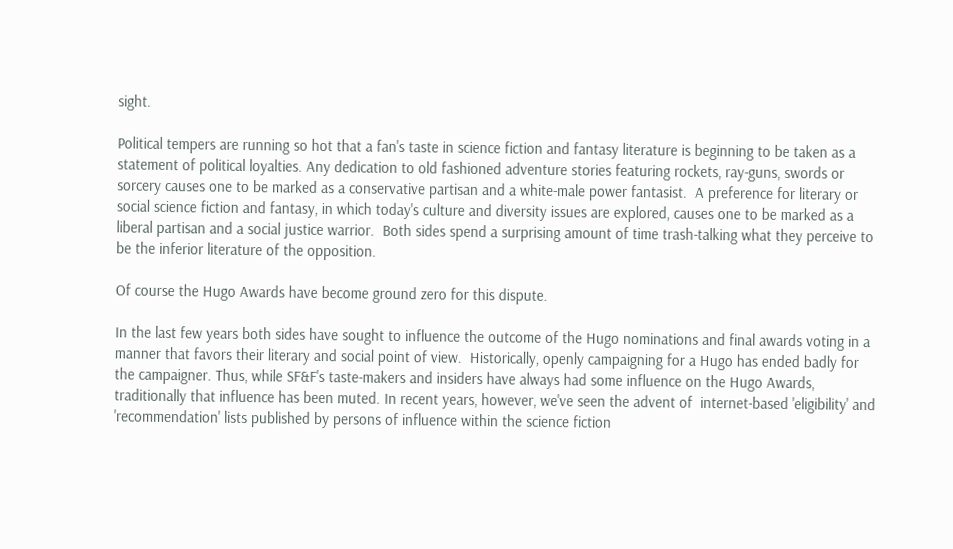sight.

Political tempers are running so hot that a fan's taste in science fiction and fantasy literature is beginning to be taken as a statement of political loyalties. Any dedication to old fashioned adventure stories featuring rockets, ray-guns, swords or sorcery causes one to be marked as a conservative partisan and a white-male power fantasist.  A preference for literary or social science fiction and fantasy, in which today's culture and diversity issues are explored, causes one to be marked as a liberal partisan and a social justice warrior.  Both sides spend a surprising amount of time trash-talking what they perceive to be the inferior literature of the opposition.

Of course the Hugo Awards have become ground zero for this dispute.

In the last few years both sides have sought to influence the outcome of the Hugo nominations and final awards voting in a manner that favors their literary and social point of view.  Historically, openly campaigning for a Hugo has ended badly for the campaigner. Thus, while SF&F's taste-makers and insiders have always had some influence on the Hugo Awards, traditionally that influence has been muted. In recent years, however, we've seen the advent of  internet-based 'eligibility' and 'recommendation' lists published by persons of influence within the science fiction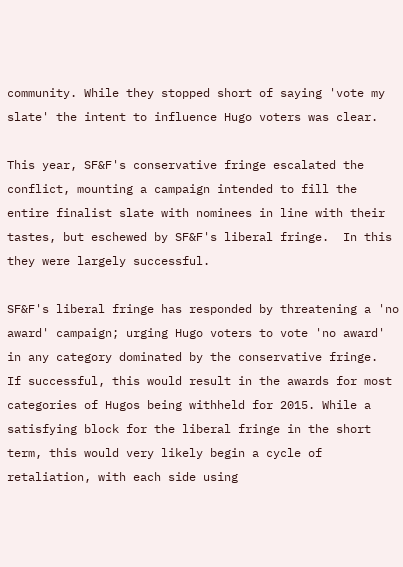community. While they stopped short of saying 'vote my slate' the intent to influence Hugo voters was clear.

This year, SF&F's conservative fringe escalated the conflict, mounting a campaign intended to fill the entire finalist slate with nominees in line with their tastes, but eschewed by SF&F's liberal fringe.  In this they were largely successful.

SF&F's liberal fringe has responded by threatening a 'no award' campaign; urging Hugo voters to vote 'no award' in any category dominated by the conservative fringe.  If successful, this would result in the awards for most categories of Hugos being withheld for 2015. While a satisfying block for the liberal fringe in the short term, this would very likely begin a cycle of retaliation, with each side using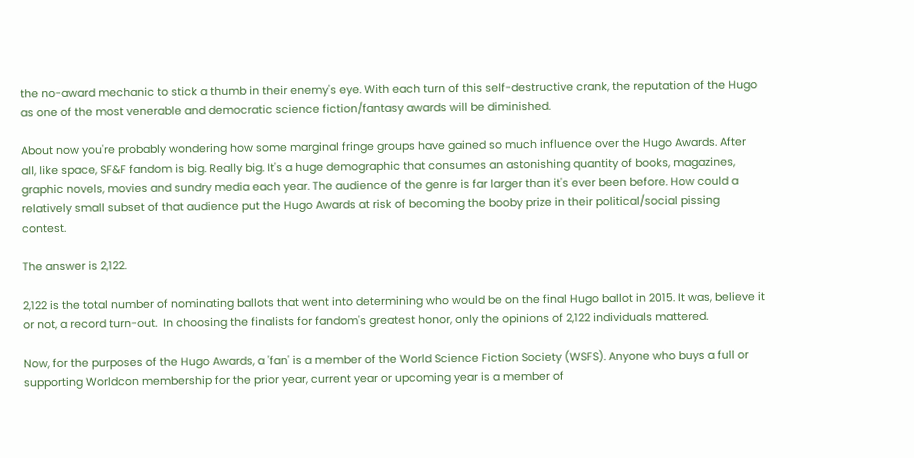the no-award mechanic to stick a thumb in their enemy's eye. With each turn of this self-destructive crank, the reputation of the Hugo as one of the most venerable and democratic science fiction/fantasy awards will be diminished.

About now you're probably wondering how some marginal fringe groups have gained so much influence over the Hugo Awards. After all, like space, SF&F fandom is big. Really big. It's a huge demographic that consumes an astonishing quantity of books, magazines, graphic novels, movies and sundry media each year. The audience of the genre is far larger than it's ever been before. How could a relatively small subset of that audience put the Hugo Awards at risk of becoming the booby prize in their political/social pissing contest.

The answer is 2,122.

2,122 is the total number of nominating ballots that went into determining who would be on the final Hugo ballot in 2015. It was, believe it or not, a record turn-out.  In choosing the finalists for fandom's greatest honor, only the opinions of 2,122 individuals mattered.

Now, for the purposes of the Hugo Awards, a 'fan' is a member of the World Science Fiction Society (WSFS). Anyone who buys a full or supporting Worldcon membership for the prior year, current year or upcoming year is a member of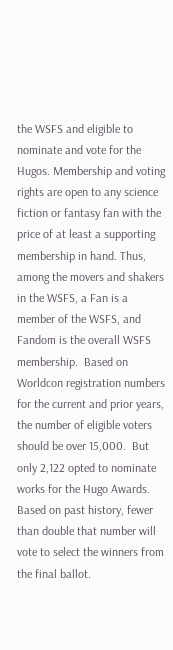the WSFS and eligible to nominate and vote for the Hugos. Membership and voting rights are open to any science fiction or fantasy fan with the price of at least a supporting membership in hand. Thus, among the movers and shakers in the WSFS, a Fan is a member of the WSFS, and Fandom is the overall WSFS membership.  Based on Worldcon registration numbers for the current and prior years, the number of eligible voters should be over 15,000.  But only 2,122 opted to nominate works for the Hugo Awards. Based on past history, fewer than double that number will vote to select the winners from the final ballot.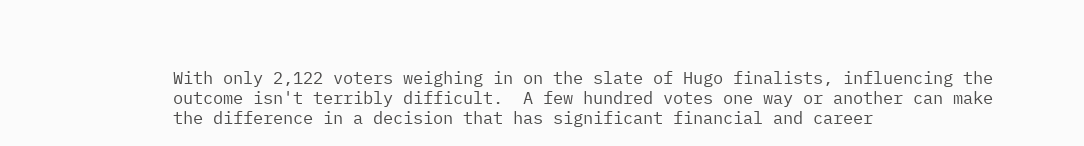With only 2,122 voters weighing in on the slate of Hugo finalists, influencing the outcome isn't terribly difficult.  A few hundred votes one way or another can make the difference in a decision that has significant financial and career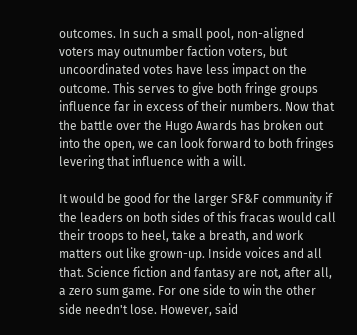outcomes. In such a small pool, non-aligned voters may outnumber faction voters, but uncoordinated votes have less impact on the outcome. This serves to give both fringe groups influence far in excess of their numbers. Now that the battle over the Hugo Awards has broken out into the open, we can look forward to both fringes levering that influence with a will.

It would be good for the larger SF&F community if the leaders on both sides of this fracas would call their troops to heel, take a breath, and work matters out like grown-up. Inside voices and all that. Science fiction and fantasy are not, after all, a zero sum game. For one side to win the other side needn't lose. However, said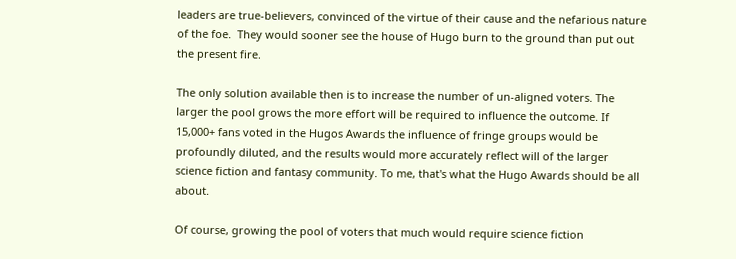leaders are true-believers, convinced of the virtue of their cause and the nefarious nature of the foe.  They would sooner see the house of Hugo burn to the ground than put out the present fire.

The only solution available then is to increase the number of un-aligned voters. The larger the pool grows the more effort will be required to influence the outcome. If 15,000+ fans voted in the Hugos Awards the influence of fringe groups would be profoundly diluted, and the results would more accurately reflect will of the larger science fiction and fantasy community. To me, that's what the Hugo Awards should be all about.

Of course, growing the pool of voters that much would require science fiction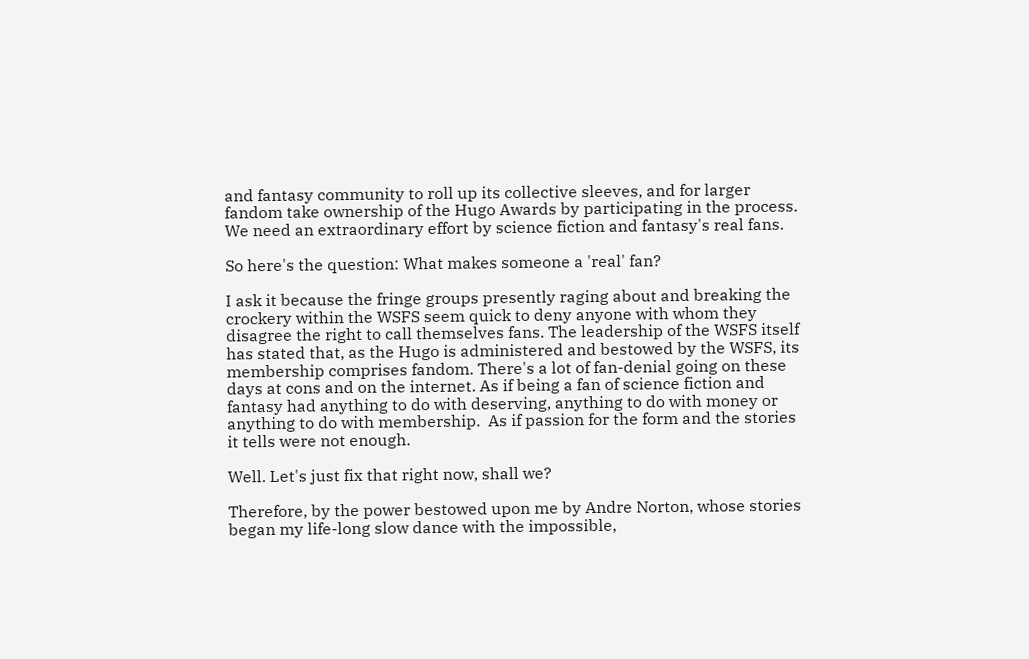and fantasy community to roll up its collective sleeves, and for larger fandom take ownership of the Hugo Awards by participating in the process.  We need an extraordinary effort by science fiction and fantasy's real fans.

So here's the question: What makes someone a 'real' fan?

I ask it because the fringe groups presently raging about and breaking the crockery within the WSFS seem quick to deny anyone with whom they disagree the right to call themselves fans. The leadership of the WSFS itself has stated that, as the Hugo is administered and bestowed by the WSFS, its membership comprises fandom. There's a lot of fan-denial going on these days at cons and on the internet. As if being a fan of science fiction and fantasy had anything to do with deserving, anything to do with money or anything to do with membership.  As if passion for the form and the stories it tells were not enough.

Well. Let's just fix that right now, shall we?

Therefore, by the power bestowed upon me by Andre Norton, whose stories began my life-long slow dance with the impossible,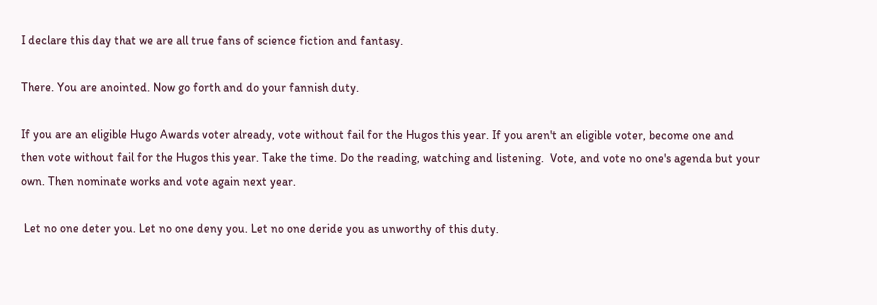I declare this day that we are all true fans of science fiction and fantasy.

There. You are anointed. Now go forth and do your fannish duty.

If you are an eligible Hugo Awards voter already, vote without fail for the Hugos this year. If you aren't an eligible voter, become one and then vote without fail for the Hugos this year. Take the time. Do the reading, watching and listening.  Vote, and vote no one's agenda but your own. Then nominate works and vote again next year.

 Let no one deter you. Let no one deny you. Let no one deride you as unworthy of this duty.